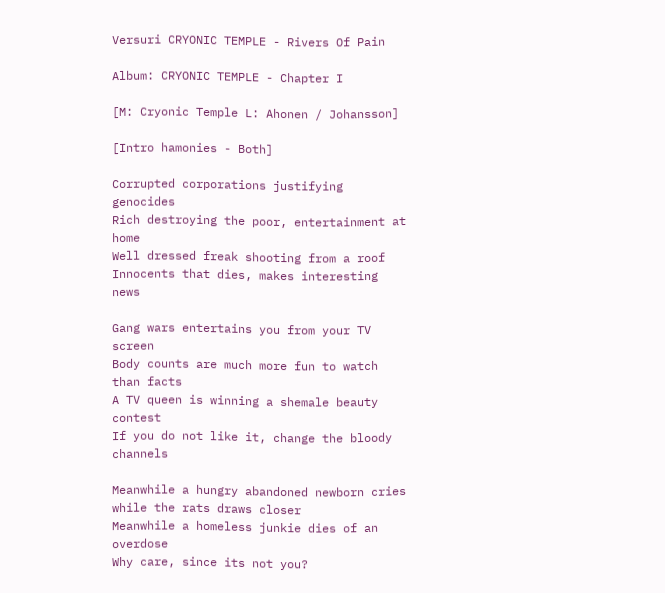Versuri CRYONIC TEMPLE - Rivers Of Pain

Album: CRYONIC TEMPLE - Chapter I

[M: Cryonic Temple L: Ahonen / Johansson]

[Intro hamonies - Both]

Corrupted corporations justifying genocides
Rich destroying the poor, entertainment at home
Well dressed freak shooting from a roof
Innocents that dies, makes interesting news

Gang wars entertains you from your TV screen
Body counts are much more fun to watch than facts
A TV queen is winning a shemale beauty contest
If you do not like it, change the bloody channels

Meanwhile a hungry abandoned newborn cries
while the rats draws closer
Meanwhile a homeless junkie dies of an overdose
Why care, since its not you?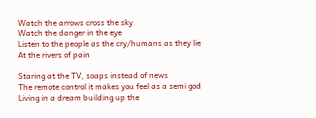Watch the arrows cross the sky
Watch the danger in the eye
Listen to the people as the cry/humans as they lie
At the rivers of pain

Staring at the TV, soaps instead of news
The remote control it makes you feel as a semi god
Living in a dream building up the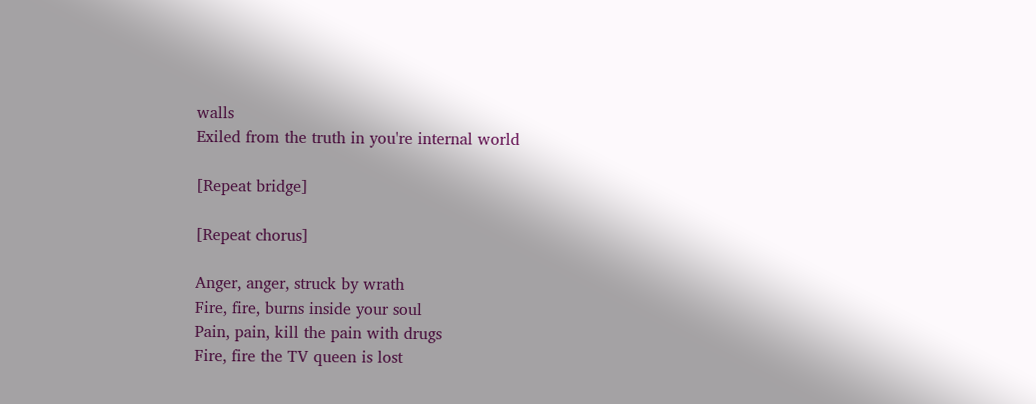walls
Exiled from the truth in you're internal world

[Repeat bridge]

[Repeat chorus]

Anger, anger, struck by wrath
Fire, fire, burns inside your soul
Pain, pain, kill the pain with drugs
Fire, fire the TV queen is lost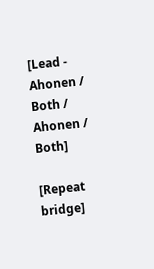[Lead - Ahonen / Both / Ahonen / Both]

[Repeat bridge]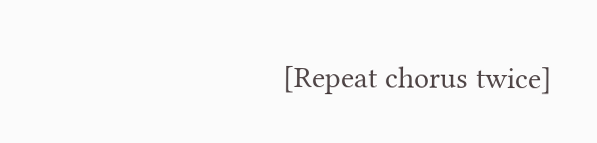[Repeat chorus twice]